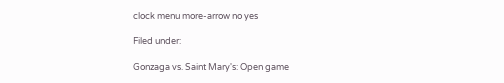clock menu more-arrow no yes

Filed under:

Gonzaga vs. Saint Mary's: Open game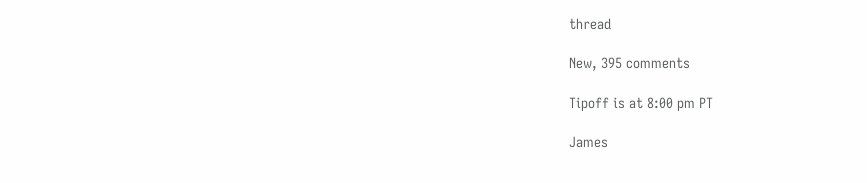thread

New, 395 comments

Tipoff is at 8:00 pm PT

James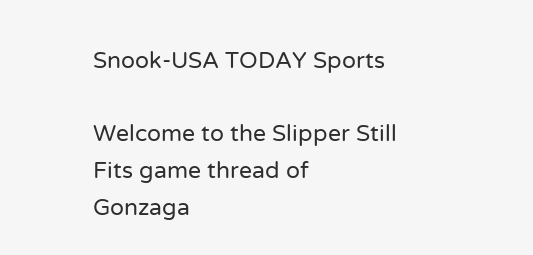Snook-USA TODAY Sports

Welcome to the Slipper Still Fits game thread of Gonzaga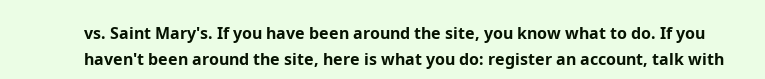vs. Saint Mary's. If you have been around the site, you know what to do. If you haven't been around the site, here is what you do: register an account, talk with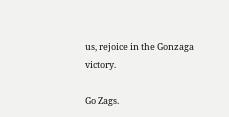us, rejoice in the Gonzaga victory.

Go Zags.